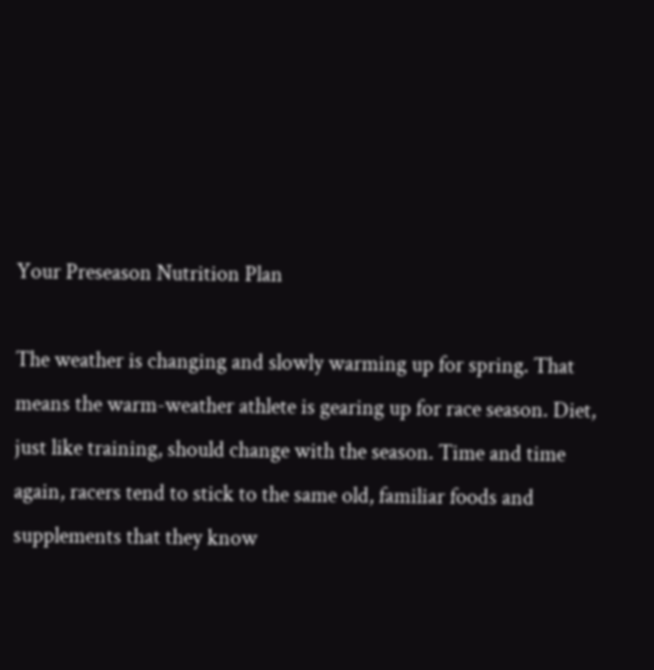Your Preseason Nutrition Plan

The weather is changing and slowly warming up for spring. That means the warm-weather athlete is gearing up for race season. Diet, just like training, should change with the season. Time and time again, racers tend to stick to the same old, familiar foods and supplements that they know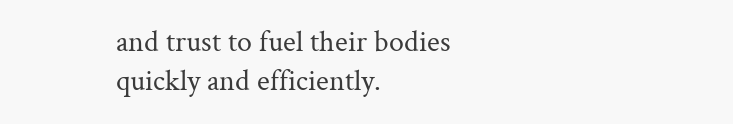and trust to fuel their bodies quickly and efficiently.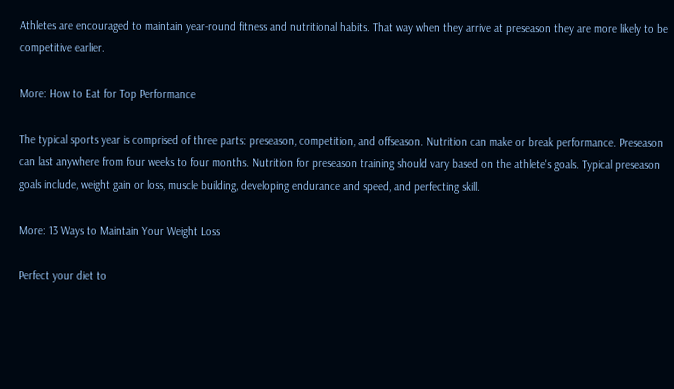Athletes are encouraged to maintain year-round fitness and nutritional habits. That way when they arrive at preseason they are more likely to be competitive earlier.

More: How to Eat for Top Performance

The typical sports year is comprised of three parts: preseason, competition, and offseason. Nutrition can make or break performance. Preseason can last anywhere from four weeks to four months. Nutrition for preseason training should vary based on the athlete's goals. Typical preseason goals include, weight gain or loss, muscle building, developing endurance and speed, and perfecting skill.

More: 13 Ways to Maintain Your Weight Loss

Perfect your diet to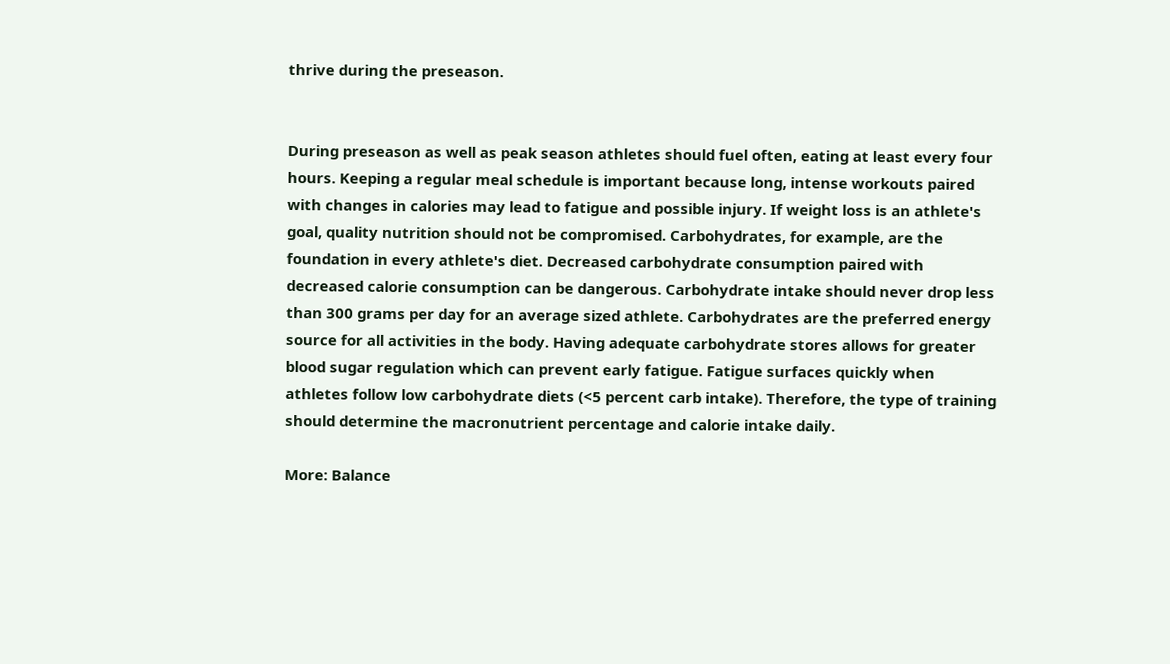thrive during the preseason.


During preseason as well as peak season athletes should fuel often, eating at least every four hours. Keeping a regular meal schedule is important because long, intense workouts paired with changes in calories may lead to fatigue and possible injury. If weight loss is an athlete's goal, quality nutrition should not be compromised. Carbohydrates, for example, are the foundation in every athlete's diet. Decreased carbohydrate consumption paired with decreased calorie consumption can be dangerous. Carbohydrate intake should never drop less than 300 grams per day for an average sized athlete. Carbohydrates are the preferred energy source for all activities in the body. Having adequate carbohydrate stores allows for greater blood sugar regulation which can prevent early fatigue. Fatigue surfaces quickly when athletes follow low carbohydrate diets (<5 percent carb intake). Therefore, the type of training should determine the macronutrient percentage and calorie intake daily.

More: Balance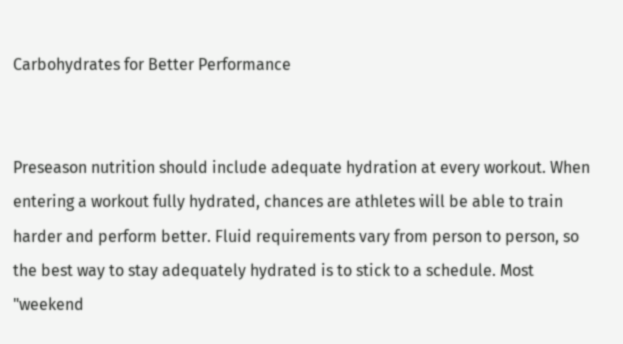Carbohydrates for Better Performance


Preseason nutrition should include adequate hydration at every workout. When entering a workout fully hydrated, chances are athletes will be able to train harder and perform better. Fluid requirements vary from person to person, so the best way to stay adequately hydrated is to stick to a schedule. Most "weekend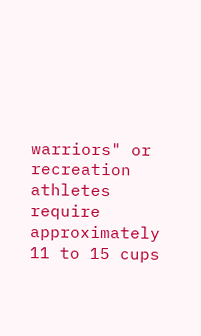warriors" or recreation athletes require approximately 11 to 15 cups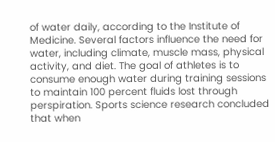of water daily, according to the Institute of Medicine. Several factors influence the need for water, including climate, muscle mass, physical activity, and diet. The goal of athletes is to consume enough water during training sessions to maintain 100 percent fluids lost through perspiration. Sports science research concluded that when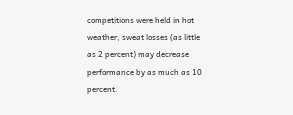competitions were held in hot weather, sweat losses (as little as 2 percent) may decrease performance by as much as 10 percent.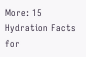More: 15 Hydration Facts for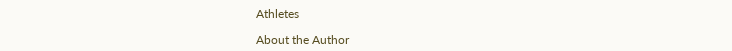Athletes

About the Author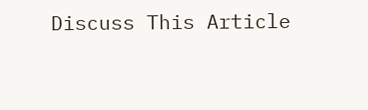Discuss This Article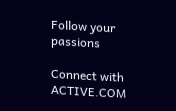Follow your passions

Connect with ACTIVE.COM